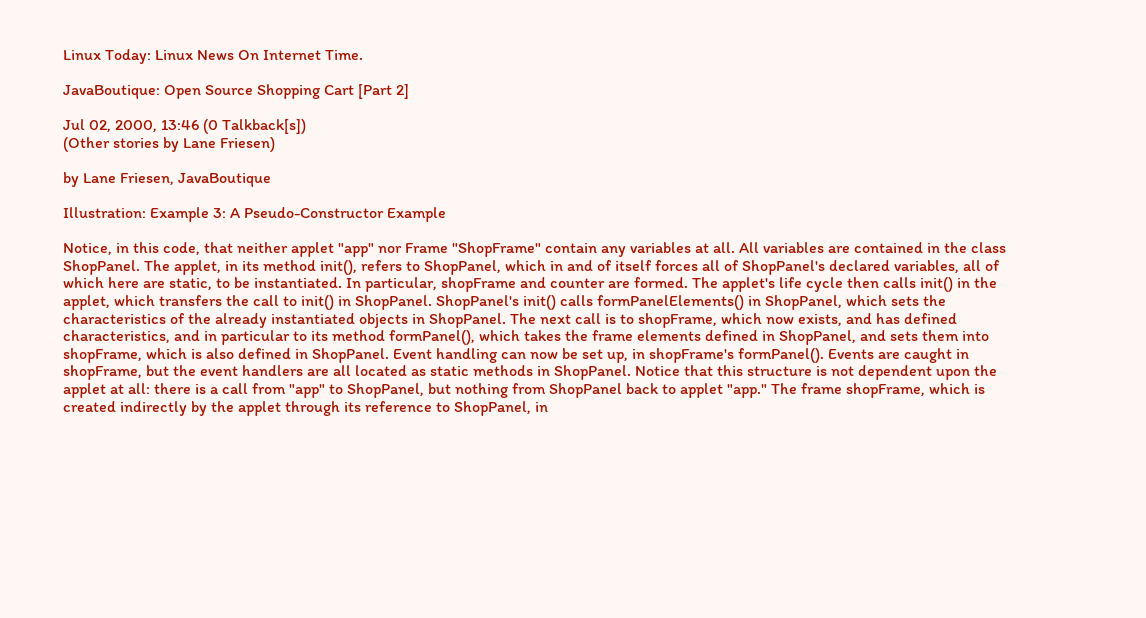Linux Today: Linux News On Internet Time.

JavaBoutique: Open Source Shopping Cart [Part 2]

Jul 02, 2000, 13:46 (0 Talkback[s])
(Other stories by Lane Friesen)

by Lane Friesen, JavaBoutique

Illustration: Example 3: A Pseudo-Constructor Example

Notice, in this code, that neither applet "app" nor Frame "ShopFrame" contain any variables at all. All variables are contained in the class ShopPanel. The applet, in its method init(), refers to ShopPanel, which in and of itself forces all of ShopPanel's declared variables, all of which here are static, to be instantiated. In particular, shopFrame and counter are formed. The applet's life cycle then calls init() in the applet, which transfers the call to init() in ShopPanel. ShopPanel's init() calls formPanelElements() in ShopPanel, which sets the characteristics of the already instantiated objects in ShopPanel. The next call is to shopFrame, which now exists, and has defined characteristics, and in particular to its method formPanel(), which takes the frame elements defined in ShopPanel, and sets them into shopFrame, which is also defined in ShopPanel. Event handling can now be set up, in shopFrame's formPanel(). Events are caught in shopFrame, but the event handlers are all located as static methods in ShopPanel. Notice that this structure is not dependent upon the applet at all: there is a call from "app" to ShopPanel, but nothing from ShopPanel back to applet "app." The frame shopFrame, which is created indirectly by the applet through its reference to ShopPanel, in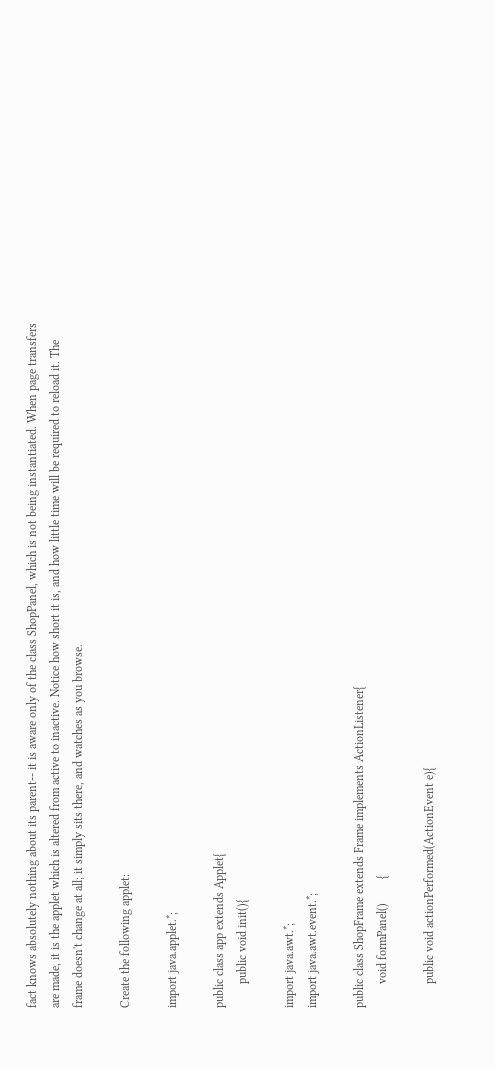fact knows absolutely nothing about its parent-- it is aware only of the class ShopPanel, which is not being instantiated. When page transfers are made, it is the applet which is altered from active to inactive. Notice how short it is, and how little time will be required to reload it. The frame doesn't change at all; it simply sits there, and watches as you browse.

Create the following applet:

import java.applet.*;

public class app extends Applet{
        public void init(){

import java.awt.*;
import java.awt.event.*;

public class ShopFrame extends Frame implements ActionListener{
        void formPanel()        {

        public void actionPerformed(ActionEvent e){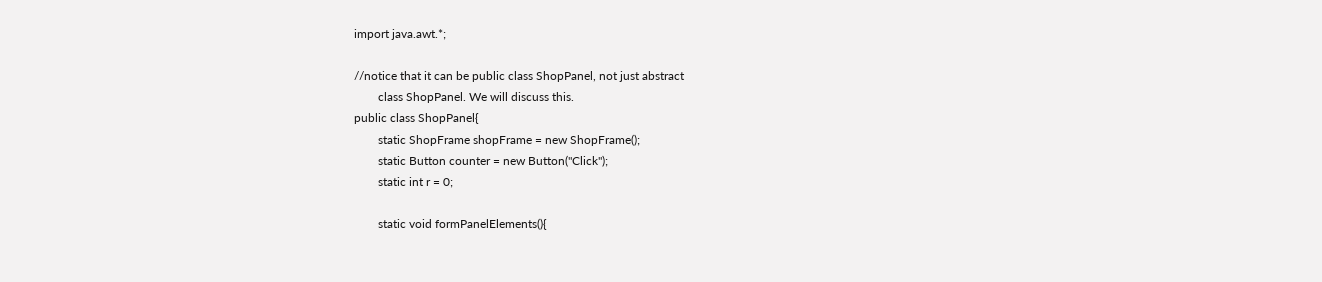import java.awt.*;

//notice that it can be public class ShopPanel, not just abstract
        class ShopPanel. We will discuss this.
public class ShopPanel{
        static ShopFrame shopFrame = new ShopFrame();
        static Button counter = new Button("Click");
        static int r = 0;

        static void formPanelElements(){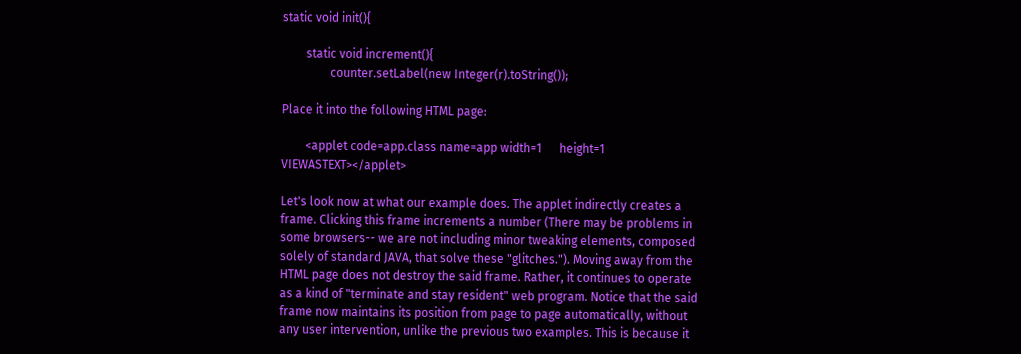static void init(){

        static void increment(){
                counter.setLabel(new Integer(r).toString());

Place it into the following HTML page:

        <applet code=app.class name=app width=1      height=1  VIEWASTEXT></applet>

Let's look now at what our example does. The applet indirectly creates a frame. Clicking this frame increments a number (There may be problems in some browsers-- we are not including minor tweaking elements, composed solely of standard JAVA, that solve these "glitches."). Moving away from the HTML page does not destroy the said frame. Rather, it continues to operate as a kind of "terminate and stay resident" web program. Notice that the said frame now maintains its position from page to page automatically, without any user intervention, unlike the previous two examples. This is because it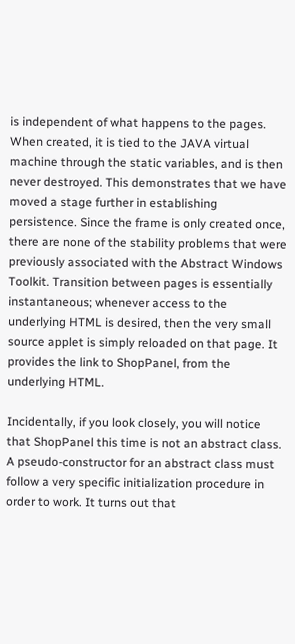is independent of what happens to the pages. When created, it is tied to the JAVA virtual machine through the static variables, and is then never destroyed. This demonstrates that we have moved a stage further in establishing persistence. Since the frame is only created once, there are none of the stability problems that were previously associated with the Abstract Windows Toolkit. Transition between pages is essentially instantaneous; whenever access to the underlying HTML is desired, then the very small source applet is simply reloaded on that page. It provides the link to ShopPanel, from the underlying HTML.

Incidentally, if you look closely, you will notice that ShopPanel this time is not an abstract class. A pseudo-constructor for an abstract class must follow a very specific initialization procedure in order to work. It turns out that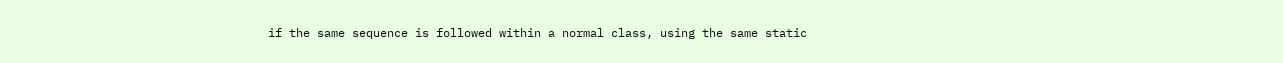if the same sequence is followed within a normal class, using the same static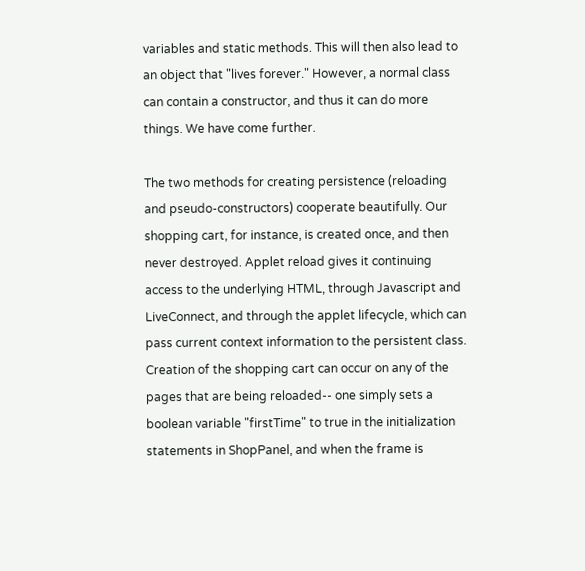variables and static methods. This will then also lead to an object that "lives forever." However, a normal class can contain a constructor, and thus it can do more things. We have come further.

The two methods for creating persistence (reloading and pseudo-constructors) cooperate beautifully. Our shopping cart, for instance, is created once, and then never destroyed. Applet reload gives it continuing access to the underlying HTML, through Javascript and LiveConnect, and through the applet lifecycle, which can pass current context information to the persistent class. Creation of the shopping cart can occur on any of the pages that are being reloaded-- one simply sets a boolean variable "firstTime" to true in the initialization statements in ShopPanel, and when the frame is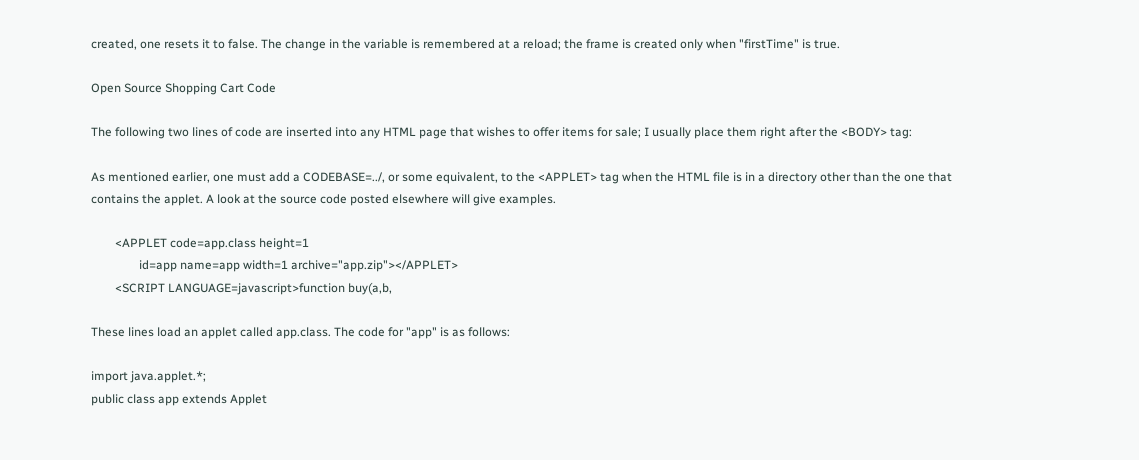created, one resets it to false. The change in the variable is remembered at a reload; the frame is created only when "firstTime" is true.

Open Source Shopping Cart Code

The following two lines of code are inserted into any HTML page that wishes to offer items for sale; I usually place them right after the <BODY> tag:

As mentioned earlier, one must add a CODEBASE=../, or some equivalent, to the <APPLET> tag when the HTML file is in a directory other than the one that contains the applet. A look at the source code posted elsewhere will give examples.

        <APPLET code=app.class height=1
                id=app name=app width=1 archive="app.zip"></APPLET>
        <SCRIPT LANGUAGE=javascript>function buy(a,b,

These lines load an applet called app.class. The code for "app" is as follows:

import java.applet.*;
public class app extends Applet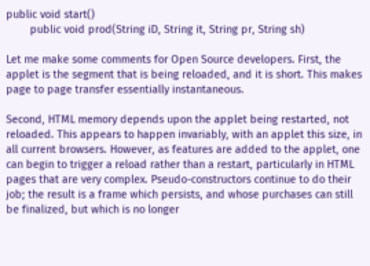public void start()
        public void prod(String iD, String it, String pr, String sh)

Let me make some comments for Open Source developers. First, the applet is the segment that is being reloaded, and it is short. This makes page to page transfer essentially instantaneous.

Second, HTML memory depends upon the applet being restarted, not reloaded. This appears to happen invariably, with an applet this size, in all current browsers. However, as features are added to the applet, one can begin to trigger a reload rather than a restart, particularly in HTML pages that are very complex. Pseudo-constructors continue to do their job; the result is a frame which persists, and whose purchases can still be finalized, but which is no longer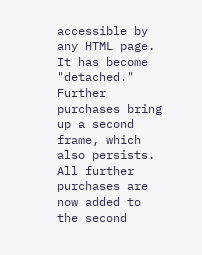accessible by any HTML page. It has become "detached." Further purchases bring up a second frame, which also persists. All further purchases are now added to the second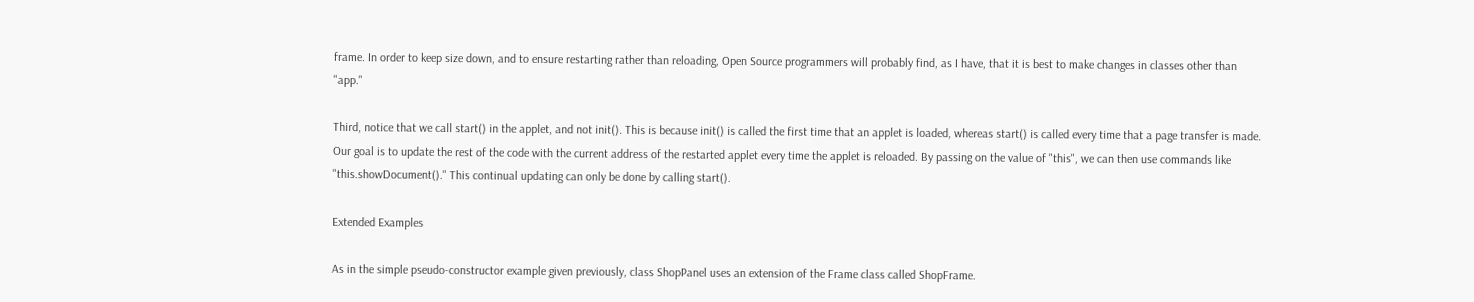frame. In order to keep size down, and to ensure restarting rather than reloading, Open Source programmers will probably find, as I have, that it is best to make changes in classes other than "app."

Third, notice that we call start() in the applet, and not init(). This is because init() is called the first time that an applet is loaded, whereas start() is called every time that a page transfer is made. Our goal is to update the rest of the code with the current address of the restarted applet every time the applet is reloaded. By passing on the value of "this", we can then use commands like "this.showDocument()." This continual updating can only be done by calling start().

Extended Examples

As in the simple pseudo-constructor example given previously, class ShopPanel uses an extension of the Frame class called ShopFrame.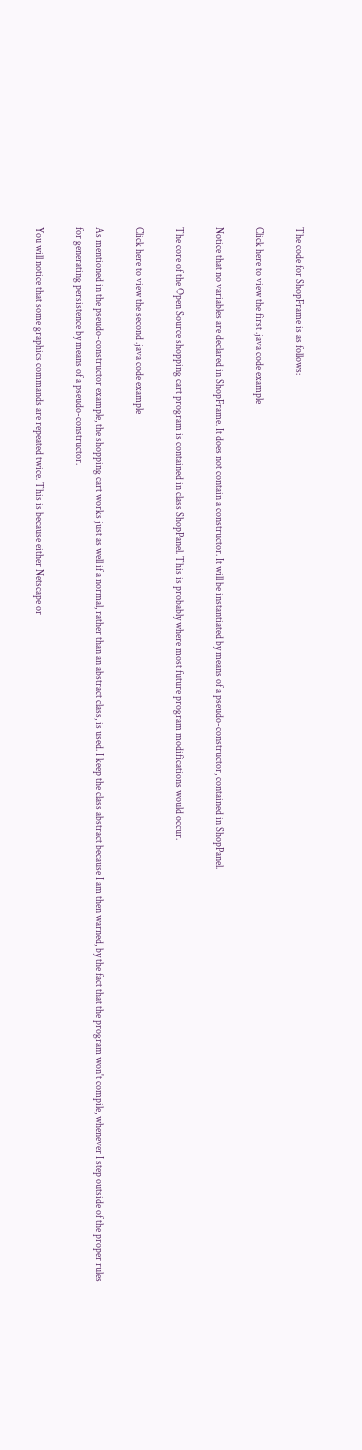The code for ShopFrame is as follows:

Click here to view the first .java code example

Notice that no variables are declared in ShopFrame. It does not contain a constructor. It will be instantiated by means of a pseudo-constructor, contained in ShopPanel.

The core of the Open Source shopping cart program is contained in class ShopPanel. This is probably where most future program modifications would occur.

Click here to view the second .java code example

As mentioned in the pseudo-constructor example, the shopping cart works just as well if a normal, rather than an abstract class, is used. I keep the class abstract because I am then warned, by the fact that the program won't compile, whenever I step outside of the proper rules for generating persistence by means of a pseudo-constructor.

You will notice that some graphics commands are repeated twice. This is because either Netscape or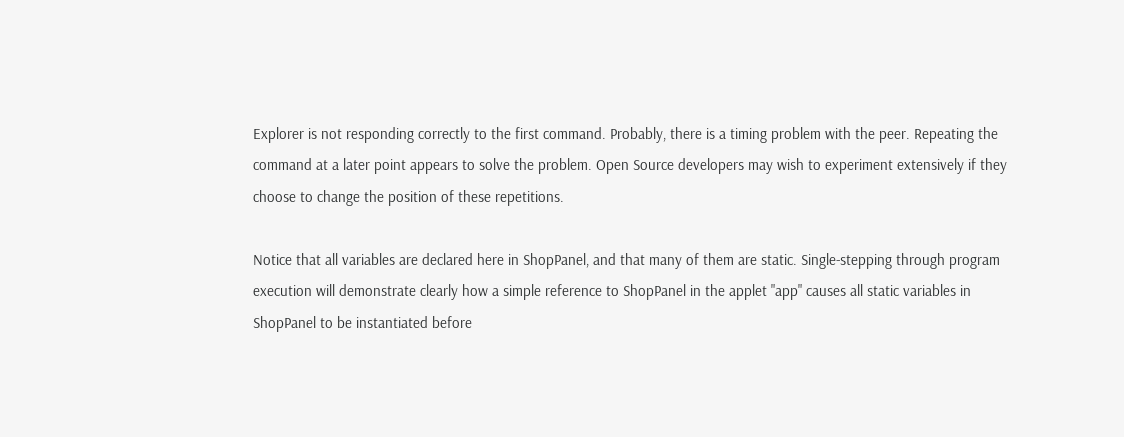Explorer is not responding correctly to the first command. Probably, there is a timing problem with the peer. Repeating the command at a later point appears to solve the problem. Open Source developers may wish to experiment extensively if they choose to change the position of these repetitions.

Notice that all variables are declared here in ShopPanel, and that many of them are static. Single-stepping through program execution will demonstrate clearly how a simple reference to ShopPanel in the applet "app" causes all static variables in ShopPanel to be instantiated before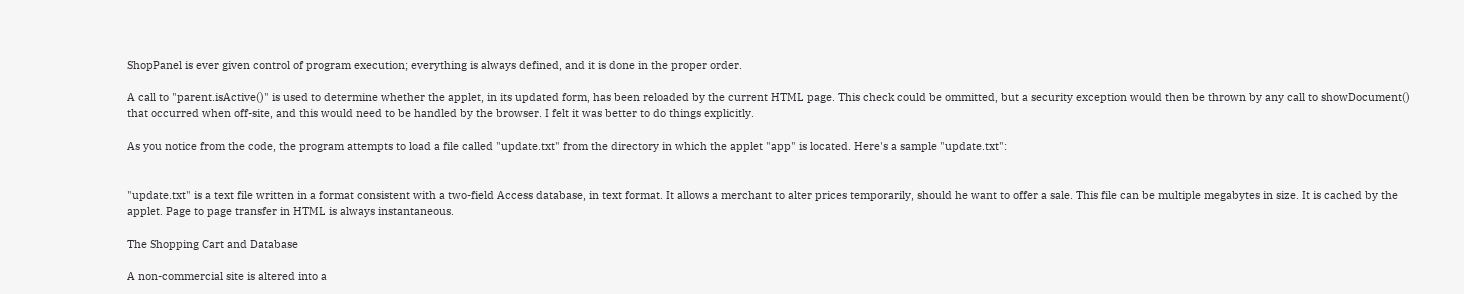ShopPanel is ever given control of program execution; everything is always defined, and it is done in the proper order.

A call to "parent.isActive()" is used to determine whether the applet, in its updated form, has been reloaded by the current HTML page. This check could be ommitted, but a security exception would then be thrown by any call to showDocument() that occurred when off-site, and this would need to be handled by the browser. I felt it was better to do things explicitly.

As you notice from the code, the program attempts to load a file called "update.txt" from the directory in which the applet "app" is located. Here's a sample "update.txt":


"update.txt" is a text file written in a format consistent with a two-field Access database, in text format. It allows a merchant to alter prices temporarily, should he want to offer a sale. This file can be multiple megabytes in size. It is cached by the applet. Page to page transfer in HTML is always instantaneous.

The Shopping Cart and Database

A non-commercial site is altered into a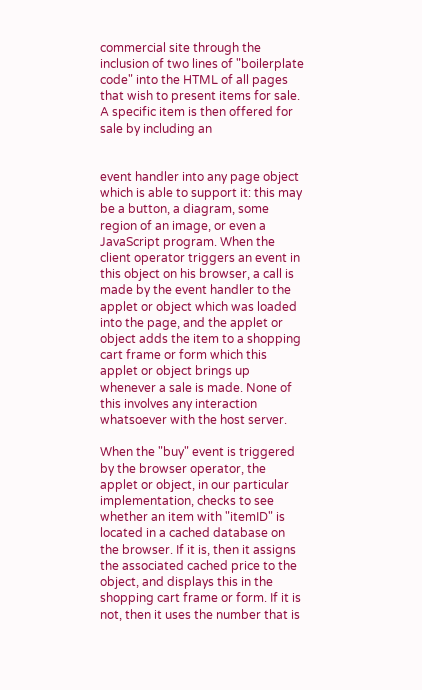commercial site through the inclusion of two lines of "boilerplate code" into the HTML of all pages that wish to present items for sale. A specific item is then offered for sale by including an


event handler into any page object which is able to support it: this may be a button, a diagram, some region of an image, or even a JavaScript program. When the client operator triggers an event in this object on his browser, a call is made by the event handler to the applet or object which was loaded into the page, and the applet or object adds the item to a shopping cart frame or form which this applet or object brings up whenever a sale is made. None of this involves any interaction whatsoever with the host server.

When the "buy" event is triggered by the browser operator, the applet or object, in our particular implementation, checks to see whether an item with "itemID" is located in a cached database on the browser. If it is, then it assigns the associated cached price to the object, and displays this in the shopping cart frame or form. If it is not, then it uses the number that is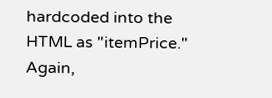hardcoded into the HTML as "itemPrice." Again,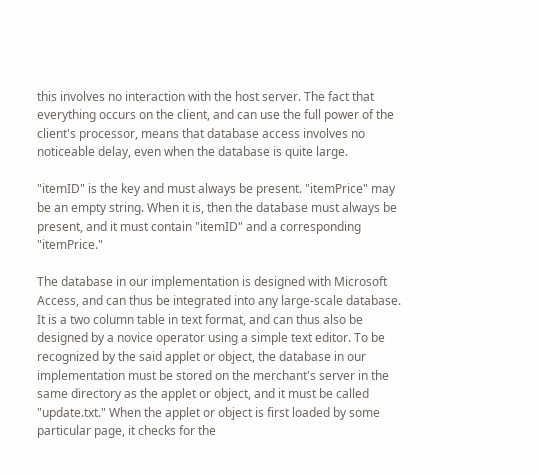this involves no interaction with the host server. The fact that everything occurs on the client, and can use the full power of the client's processor, means that database access involves no noticeable delay, even when the database is quite large.

"itemID" is the key and must always be present. "itemPrice" may be an empty string. When it is, then the database must always be present, and it must contain "itemID" and a corresponding "itemPrice."

The database in our implementation is designed with Microsoft Access, and can thus be integrated into any large-scale database. It is a two column table in text format, and can thus also be designed by a novice operator using a simple text editor. To be recognized by the said applet or object, the database in our implementation must be stored on the merchant's server in the same directory as the applet or object, and it must be called "update.txt." When the applet or object is first loaded by some particular page, it checks for the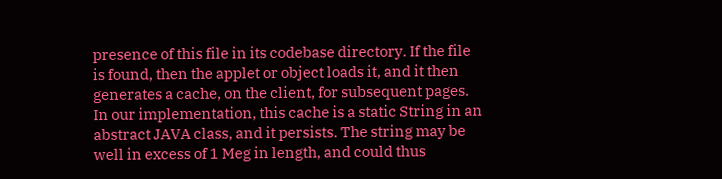presence of this file in its codebase directory. If the file is found, then the applet or object loads it, and it then generates a cache, on the client, for subsequent pages. In our implementation, this cache is a static String in an abstract JAVA class, and it persists. The string may be well in excess of 1 Meg in length, and could thus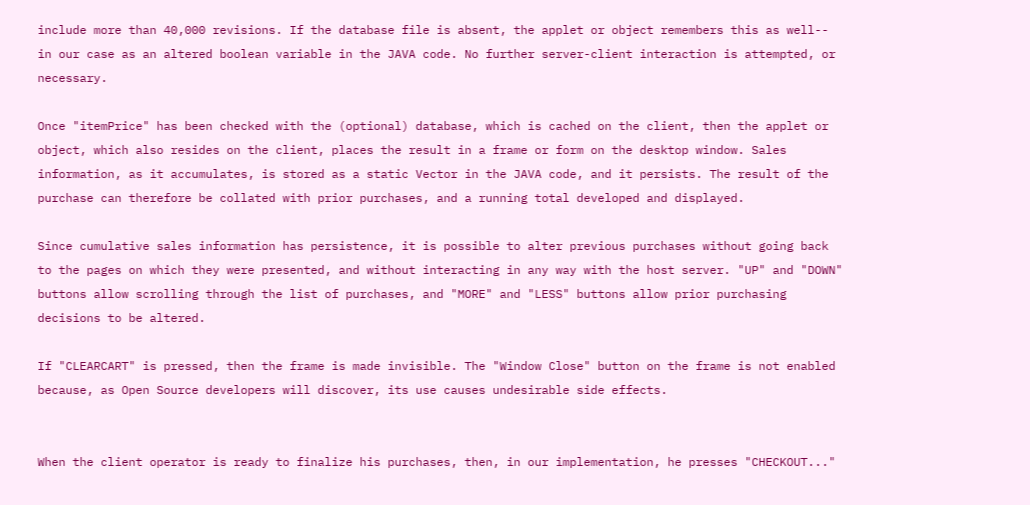include more than 40,000 revisions. If the database file is absent, the applet or object remembers this as well-- in our case as an altered boolean variable in the JAVA code. No further server-client interaction is attempted, or necessary.

Once "itemPrice" has been checked with the (optional) database, which is cached on the client, then the applet or object, which also resides on the client, places the result in a frame or form on the desktop window. Sales information, as it accumulates, is stored as a static Vector in the JAVA code, and it persists. The result of the purchase can therefore be collated with prior purchases, and a running total developed and displayed.

Since cumulative sales information has persistence, it is possible to alter previous purchases without going back to the pages on which they were presented, and without interacting in any way with the host server. "UP" and "DOWN" buttons allow scrolling through the list of purchases, and "MORE" and "LESS" buttons allow prior purchasing decisions to be altered.

If "CLEARCART" is pressed, then the frame is made invisible. The "Window Close" button on the frame is not enabled because, as Open Source developers will discover, its use causes undesirable side effects.


When the client operator is ready to finalize his purchases, then, in our implementation, he presses "CHECKOUT..."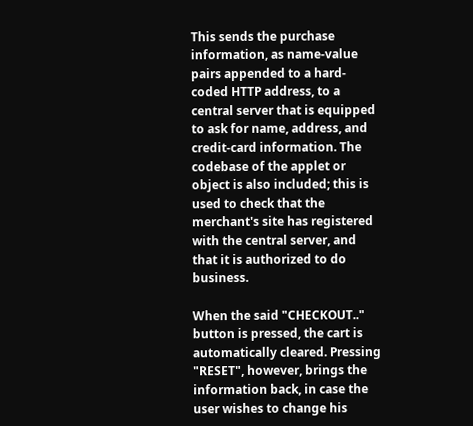This sends the purchase information, as name-value pairs appended to a hard-coded HTTP address, to a central server that is equipped to ask for name, address, and credit-card information. The codebase of the applet or object is also included; this is used to check that the merchant's site has registered with the central server, and that it is authorized to do business.

When the said "CHECKOUT.." button is pressed, the cart is automatically cleared. Pressing "RESET", however, brings the information back, in case the user wishes to change his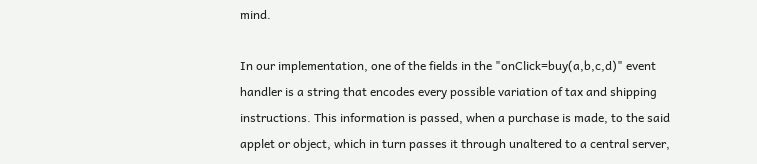mind.

In our implementation, one of the fields in the "onClick=buy(a,b,c,d)" event handler is a string that encodes every possible variation of tax and shipping instructions. This information is passed, when a purchase is made, to the said applet or object, which in turn passes it through unaltered to a central server,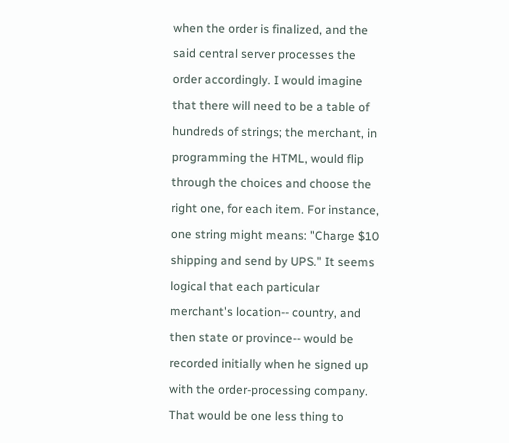when the order is finalized, and the said central server processes the order accordingly. I would imagine that there will need to be a table of hundreds of strings; the merchant, in programming the HTML, would flip through the choices and choose the right one, for each item. For instance, one string might means: "Charge $10 shipping and send by UPS." It seems logical that each particular merchant's location-- country, and then state or province-- would be recorded initially when he signed up with the order-processing company. That would be one less thing to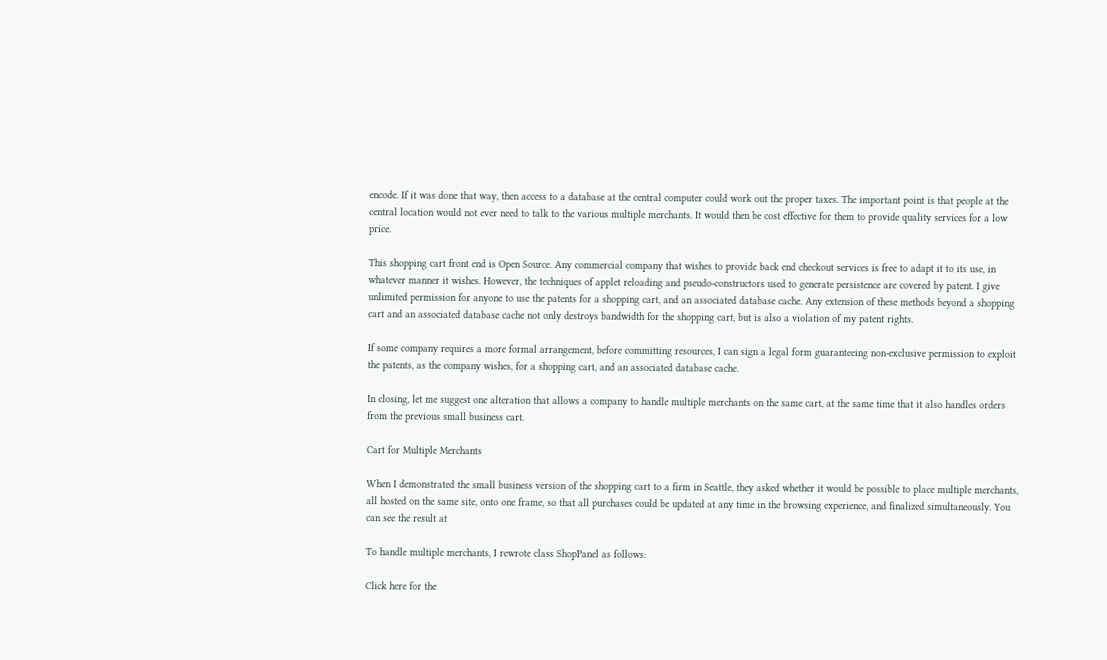encode. If it was done that way, then access to a database at the central computer could work out the proper taxes. The important point is that people at the central location would not ever need to talk to the various multiple merchants. It would then be cost effective for them to provide quality services for a low price.

This shopping cart front end is Open Source. Any commercial company that wishes to provide back end checkout services is free to adapt it to its use, in whatever manner it wishes. However, the techniques of applet reloading and pseudo-constructors used to generate persistence are covered by patent. I give unlimited permission for anyone to use the patents for a shopping cart, and an associated database cache. Any extension of these methods beyond a shopping cart and an associated database cache not only destroys bandwidth for the shopping cart, but is also a violation of my patent rights.

If some company requires a more formal arrangement, before committing resources, I can sign a legal form guaranteeing non-exclusive permission to exploit the patents, as the company wishes, for a shopping cart, and an associated database cache.

In closing, let me suggest one alteration that allows a company to handle multiple merchants on the same cart, at the same time that it also handles orders from the previous small business cart.

Cart for Multiple Merchants

When I demonstrated the small business version of the shopping cart to a firm in Seattle, they asked whether it would be possible to place multiple merchants, all hosted on the same site, onto one frame, so that all purchases could be updated at any time in the browsing experience, and finalized simultaneously. You can see the result at

To handle multiple merchants, I rewrote class ShopPanel as follows:

Click here for the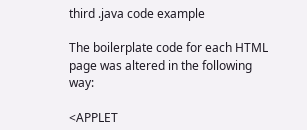third .java code example

The boilerplate code for each HTML page was altered in the following way:

<APPLET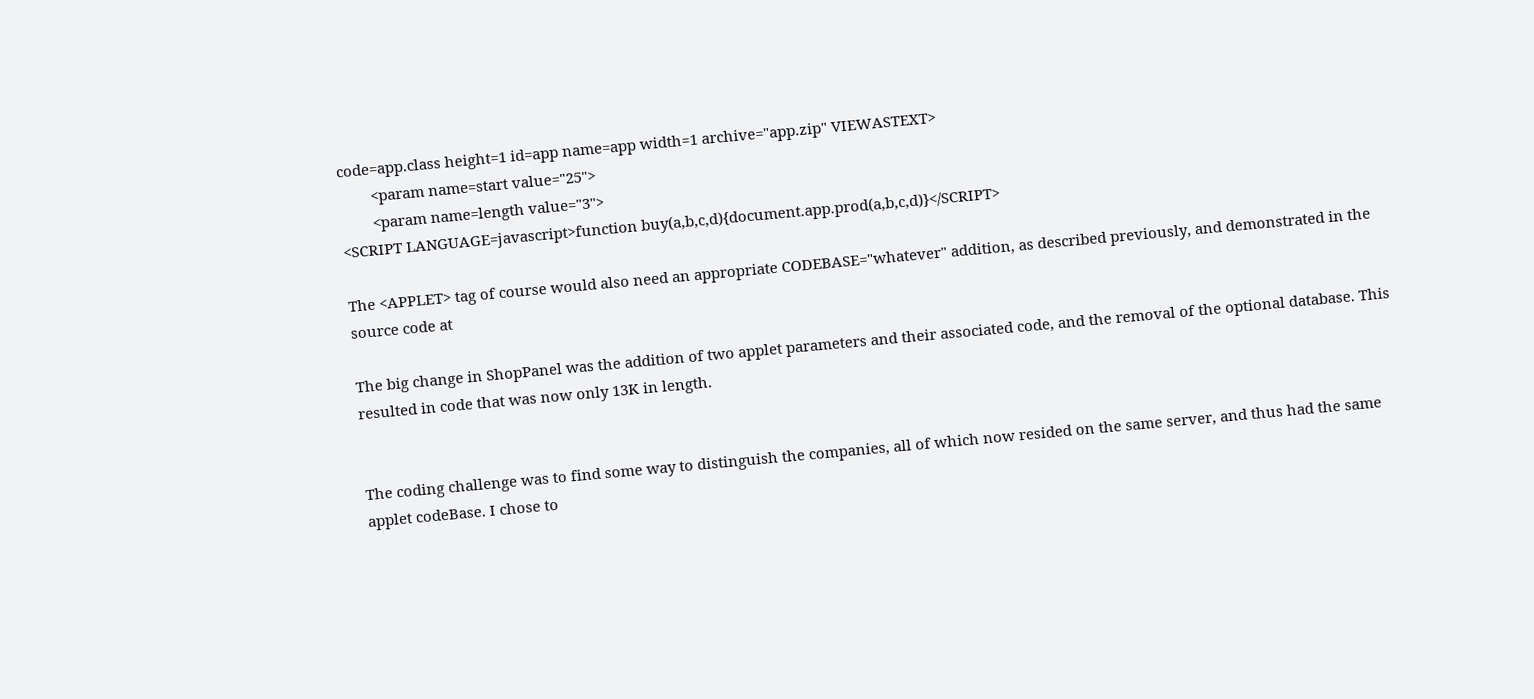code=app.class height=1 id=app name=app width=1 archive="app.zip" VIEWASTEXT>
        <param name=start value="25">
        <param name=length value="3">
<SCRIPT LANGUAGE=javascript>function buy(a,b,c,d){document.app.prod(a,b,c,d)}</SCRIPT>

The <APPLET> tag of course would also need an appropriate CODEBASE="whatever" addition, as described previously, and demonstrated in the source code at

The big change in ShopPanel was the addition of two applet parameters and their associated code, and the removal of the optional database. This resulted in code that was now only 13K in length.


The coding challenge was to find some way to distinguish the companies, all of which now resided on the same server, and thus had the same applet codeBase. I chose to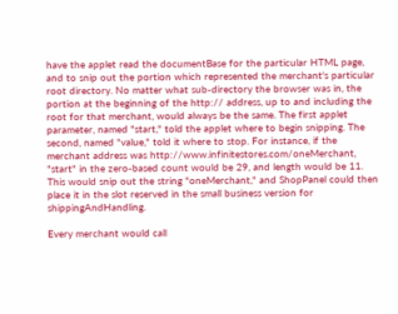have the applet read the documentBase for the particular HTML page, and to snip out the portion which represented the merchant's particular root directory. No matter what sub-directory the browser was in, the portion at the beginning of the http:// address, up to and including the root for that merchant, would always be the same. The first applet parameter, named "start," told the applet where to begin snipping. The second, named "value," told it where to stop. For instance, if the merchant address was http://www.infinitestores.com/oneMerchant, "start" in the zero-based count would be 29, and length would be 11. This would snip out the string "oneMerchant," and ShopPanel could then place it in the slot reserved in the small business version for shippingAndHandling.

Every merchant would call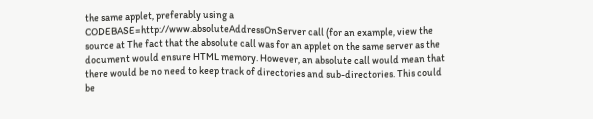the same applet, preferably using a CODEBASE=http://www.absoluteAddressOnServer call (for an example, view the source at The fact that the absolute call was for an applet on the same server as the document would ensure HTML memory. However, an absolute call would mean that there would be no need to keep track of directories and sub-directories. This could be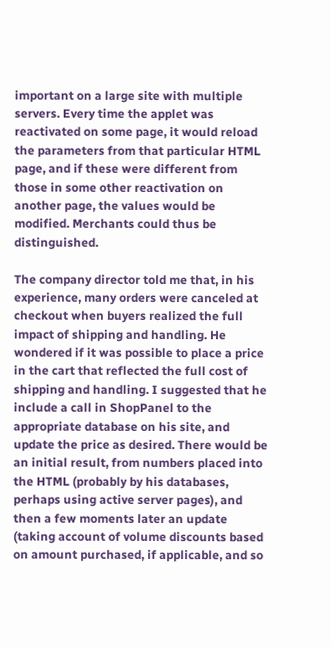important on a large site with multiple servers. Every time the applet was reactivated on some page, it would reload the parameters from that particular HTML page, and if these were different from those in some other reactivation on another page, the values would be modified. Merchants could thus be distinguished.

The company director told me that, in his experience, many orders were canceled at checkout when buyers realized the full impact of shipping and handling. He wondered if it was possible to place a price in the cart that reflected the full cost of shipping and handling. I suggested that he include a call in ShopPanel to the appropriate database on his site, and update the price as desired. There would be an initial result, from numbers placed into the HTML (probably by his databases, perhaps using active server pages), and then a few moments later an update (taking account of volume discounts based on amount purchased, if applicable, and so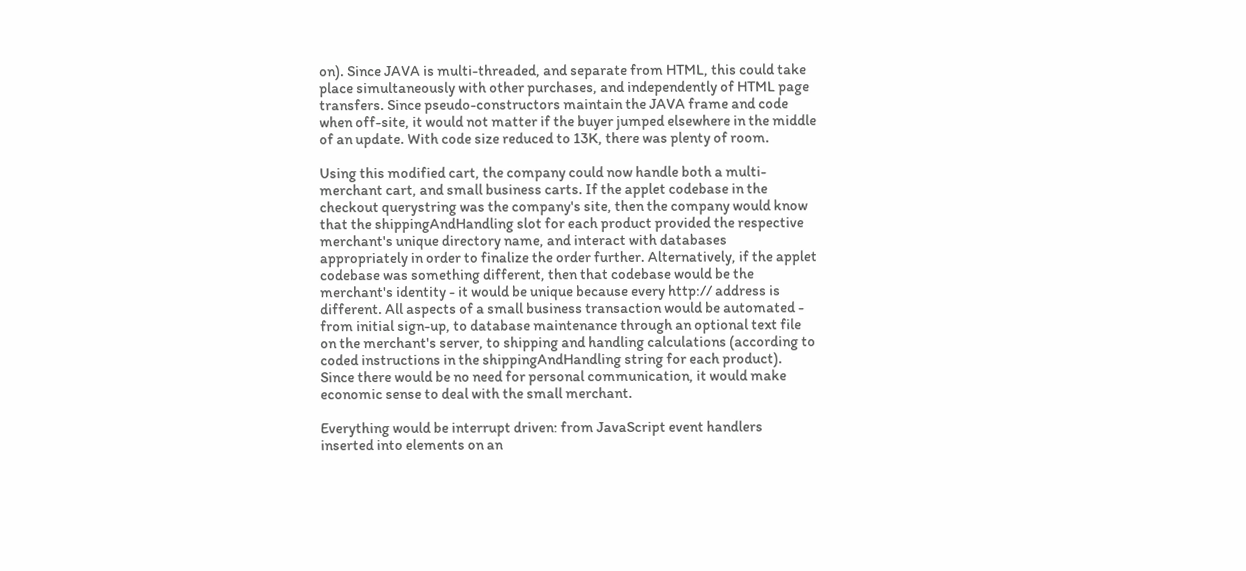on). Since JAVA is multi-threaded, and separate from HTML, this could take place simultaneously with other purchases, and independently of HTML page transfers. Since pseudo-constructors maintain the JAVA frame and code when off-site, it would not matter if the buyer jumped elsewhere in the middle of an update. With code size reduced to 13K, there was plenty of room.

Using this modified cart, the company could now handle both a multi-merchant cart, and small business carts. If the applet codebase in the checkout querystring was the company's site, then the company would know that the shippingAndHandling slot for each product provided the respective merchant's unique directory name, and interact with databases appropriately in order to finalize the order further. Alternatively, if the applet codebase was something different, then that codebase would be the merchant's identity - it would be unique because every http:// address is different. All aspects of a small business transaction would be automated - from initial sign-up, to database maintenance through an optional text file on the merchant's server, to shipping and handling calculations (according to coded instructions in the shippingAndHandling string for each product). Since there would be no need for personal communication, it would make economic sense to deal with the small merchant.

Everything would be interrupt driven: from JavaScript event handlers inserted into elements on an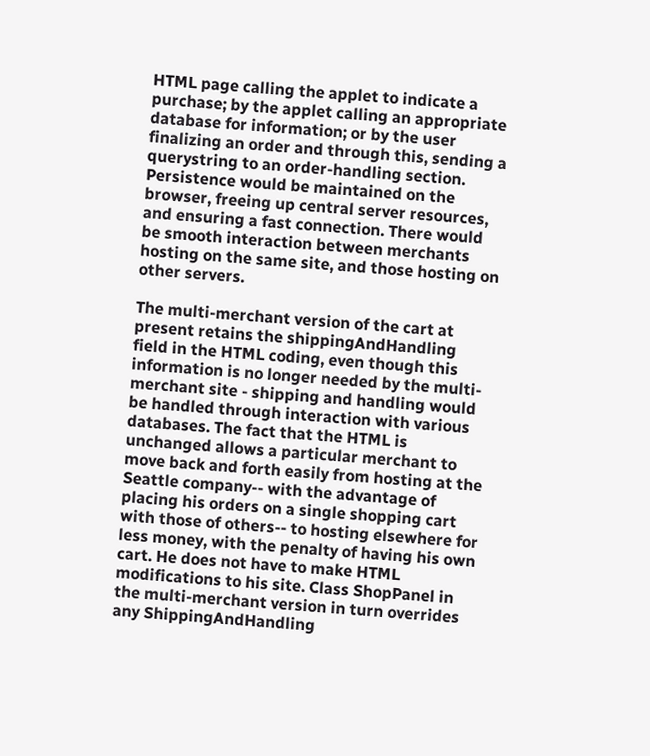HTML page calling the applet to indicate a purchase; by the applet calling an appropriate database for information; or by the user finalizing an order and through this, sending a querystring to an order-handling section. Persistence would be maintained on the browser, freeing up central server resources, and ensuring a fast connection. There would be smooth interaction between merchants hosting on the same site, and those hosting on other servers.

The multi-merchant version of the cart at present retains the shippingAndHandling field in the HTML coding, even though this information is no longer needed by the multi-merchant site - shipping and handling would be handled through interaction with various databases. The fact that the HTML is unchanged allows a particular merchant to move back and forth easily from hosting at the Seattle company-- with the advantage of placing his orders on a single shopping cart with those of others-- to hosting elsewhere for less money, with the penalty of having his own cart. He does not have to make HTML modifications to his site. Class ShopPanel in the multi-merchant version in turn overrides any ShippingAndHandling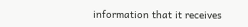information that it receives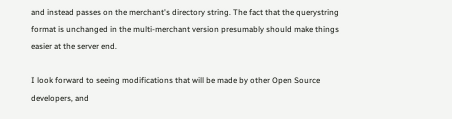and instead passes on the merchant's directory string. The fact that the querystring format is unchanged in the multi-merchant version presumably should make things easier at the server end.

I look forward to seeing modifications that will be made by other Open Source developers, and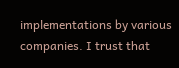implementations by various companies. I trust that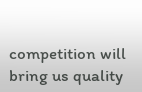competition will bring us quality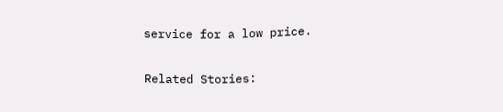service for a low price.

Related Stories: